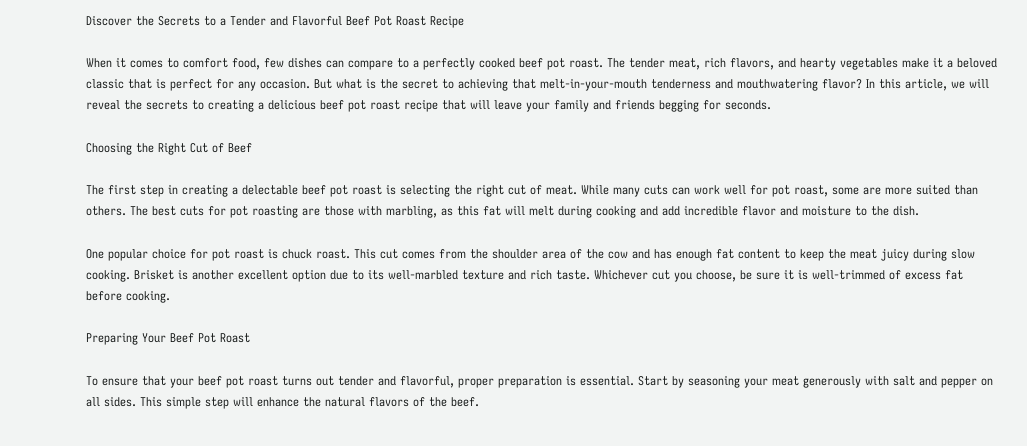Discover the Secrets to a Tender and Flavorful Beef Pot Roast Recipe

When it comes to comfort food, few dishes can compare to a perfectly cooked beef pot roast. The tender meat, rich flavors, and hearty vegetables make it a beloved classic that is perfect for any occasion. But what is the secret to achieving that melt-in-your-mouth tenderness and mouthwatering flavor? In this article, we will reveal the secrets to creating a delicious beef pot roast recipe that will leave your family and friends begging for seconds.

Choosing the Right Cut of Beef

The first step in creating a delectable beef pot roast is selecting the right cut of meat. While many cuts can work well for pot roast, some are more suited than others. The best cuts for pot roasting are those with marbling, as this fat will melt during cooking and add incredible flavor and moisture to the dish.

One popular choice for pot roast is chuck roast. This cut comes from the shoulder area of the cow and has enough fat content to keep the meat juicy during slow cooking. Brisket is another excellent option due to its well-marbled texture and rich taste. Whichever cut you choose, be sure it is well-trimmed of excess fat before cooking.

Preparing Your Beef Pot Roast

To ensure that your beef pot roast turns out tender and flavorful, proper preparation is essential. Start by seasoning your meat generously with salt and pepper on all sides. This simple step will enhance the natural flavors of the beef.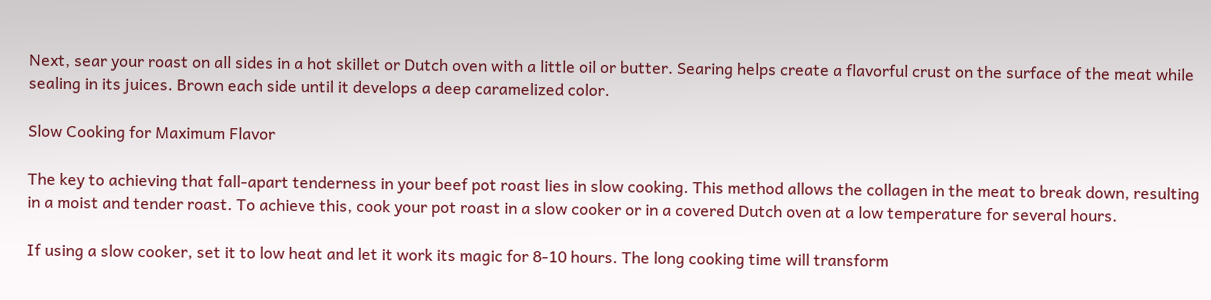Next, sear your roast on all sides in a hot skillet or Dutch oven with a little oil or butter. Searing helps create a flavorful crust on the surface of the meat while sealing in its juices. Brown each side until it develops a deep caramelized color.

Slow Cooking for Maximum Flavor

The key to achieving that fall-apart tenderness in your beef pot roast lies in slow cooking. This method allows the collagen in the meat to break down, resulting in a moist and tender roast. To achieve this, cook your pot roast in a slow cooker or in a covered Dutch oven at a low temperature for several hours.

If using a slow cooker, set it to low heat and let it work its magic for 8-10 hours. The long cooking time will transform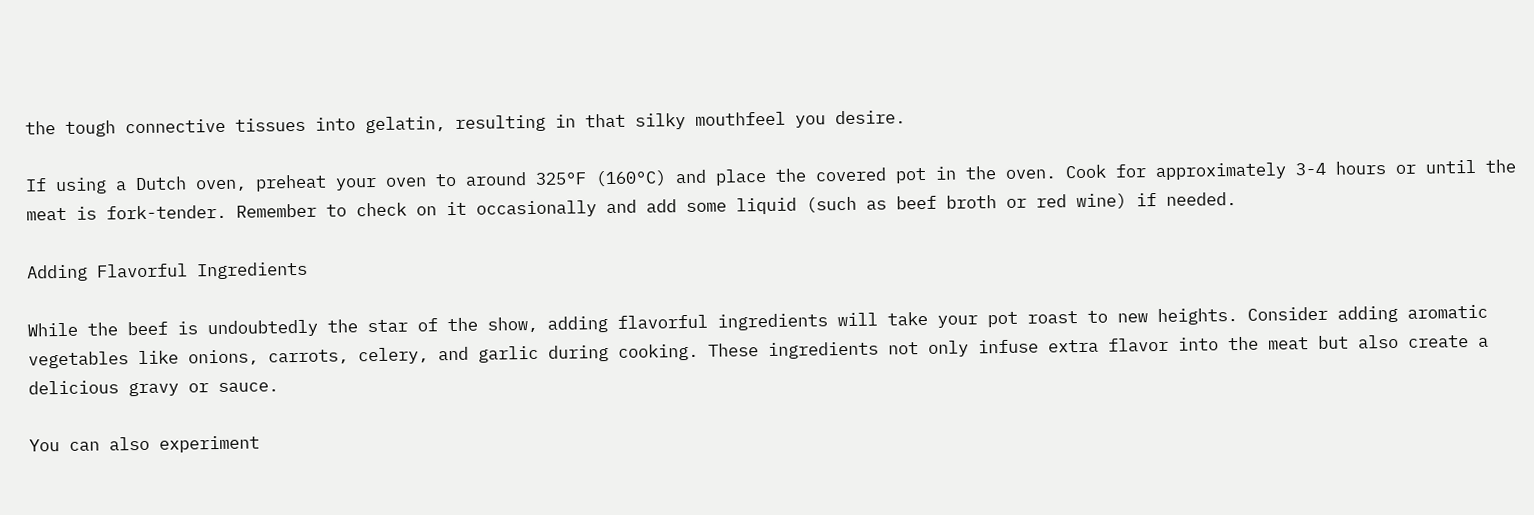the tough connective tissues into gelatin, resulting in that silky mouthfeel you desire.

If using a Dutch oven, preheat your oven to around 325°F (160°C) and place the covered pot in the oven. Cook for approximately 3-4 hours or until the meat is fork-tender. Remember to check on it occasionally and add some liquid (such as beef broth or red wine) if needed.

Adding Flavorful Ingredients

While the beef is undoubtedly the star of the show, adding flavorful ingredients will take your pot roast to new heights. Consider adding aromatic vegetables like onions, carrots, celery, and garlic during cooking. These ingredients not only infuse extra flavor into the meat but also create a delicious gravy or sauce.

You can also experiment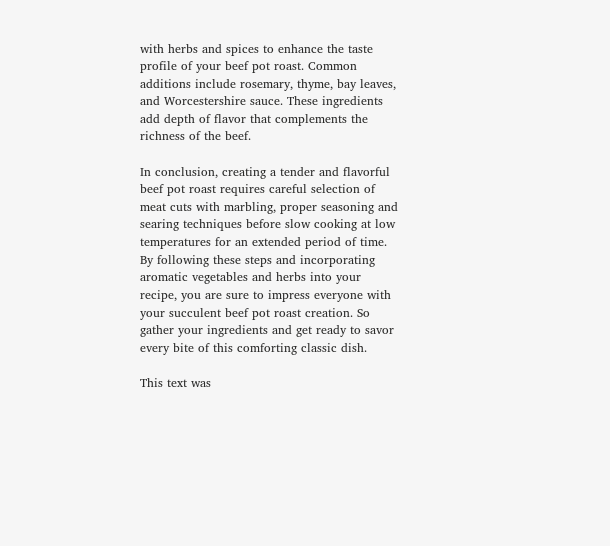with herbs and spices to enhance the taste profile of your beef pot roast. Common additions include rosemary, thyme, bay leaves, and Worcestershire sauce. These ingredients add depth of flavor that complements the richness of the beef.

In conclusion, creating a tender and flavorful beef pot roast requires careful selection of meat cuts with marbling, proper seasoning and searing techniques before slow cooking at low temperatures for an extended period of time. By following these steps and incorporating aromatic vegetables and herbs into your recipe, you are sure to impress everyone with your succulent beef pot roast creation. So gather your ingredients and get ready to savor every bite of this comforting classic dish.

This text was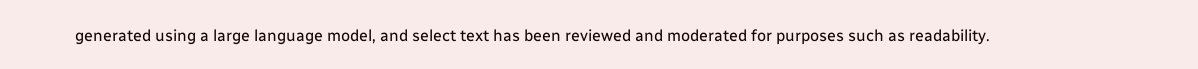generated using a large language model, and select text has been reviewed and moderated for purposes such as readability.